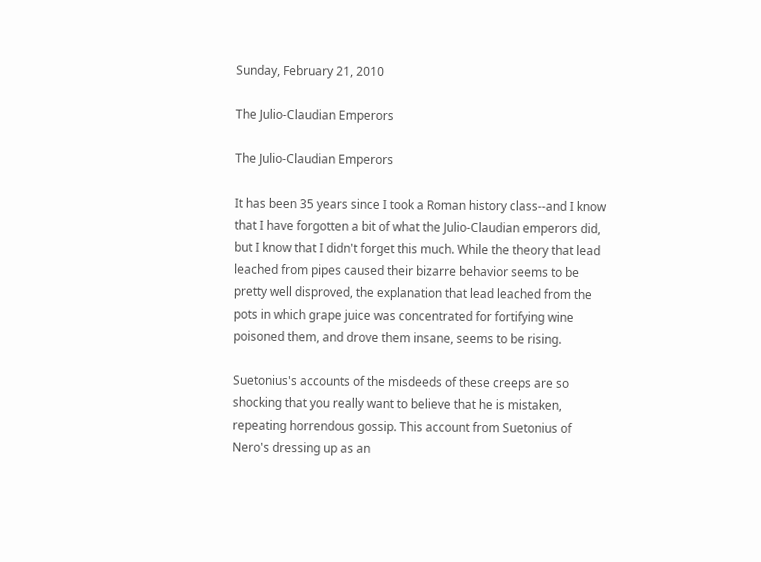Sunday, February 21, 2010

The Julio-Claudian Emperors

The Julio-Claudian Emperors

It has been 35 years since I took a Roman history class--and I know that I have forgotten a bit of what the Julio-Claudian emperors did, but I know that I didn't forget this much. While the theory that lead leached from pipes caused their bizarre behavior seems to be pretty well disproved, the explanation that lead leached from the pots in which grape juice was concentrated for fortifying wine poisoned them, and drove them insane, seems to be rising.

Suetonius's accounts of the misdeeds of these creeps are so shocking that you really want to believe that he is mistaken, repeating horrendous gossip. This account from Suetonius of Nero's dressing up as an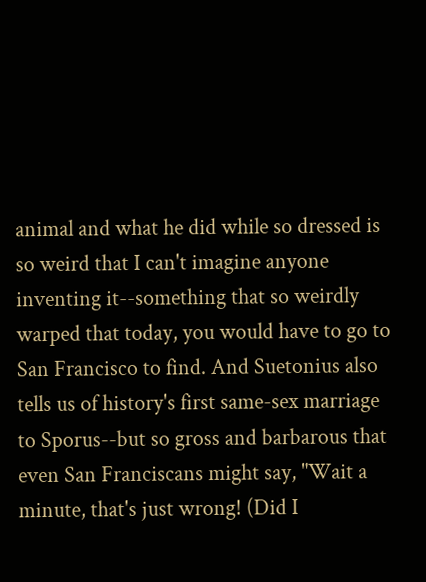animal and what he did while so dressed is so weird that I can't imagine anyone inventing it--something that so weirdly warped that today, you would have to go to San Francisco to find. And Suetonius also tells us of history's first same-sex marriage to Sporus--but so gross and barbarous that even San Franciscans might say, "Wait a minute, that's just wrong! (Did I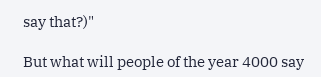say that?)"

But what will people of the year 4000 say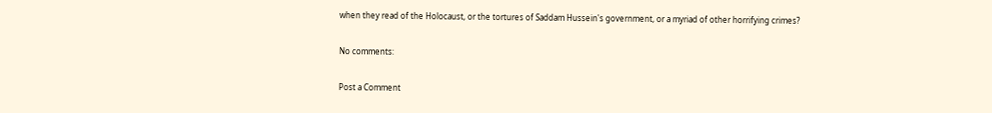when they read of the Holocaust, or the tortures of Saddam Hussein's government, or a myriad of other horrifying crimes?

No comments:

Post a Comment